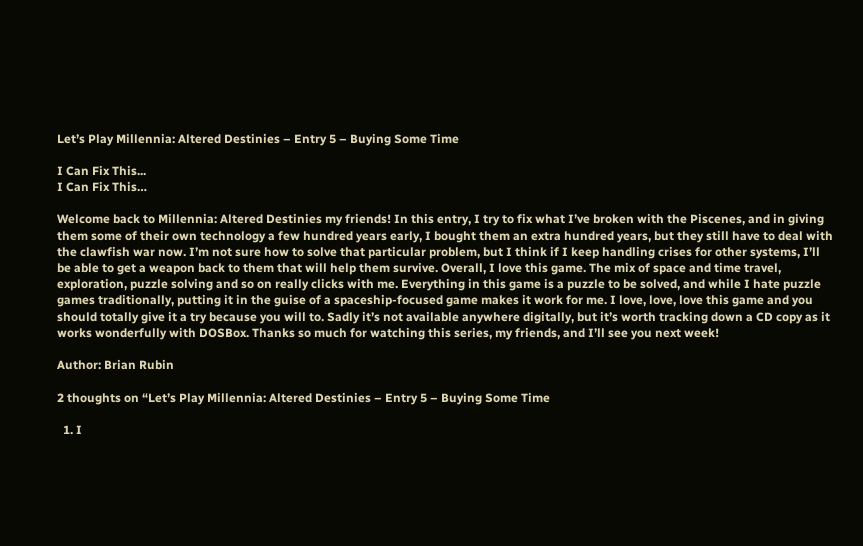Let’s Play Millennia: Altered Destinies – Entry 5 – Buying Some Time

I Can Fix This...
I Can Fix This…

Welcome back to Millennia: Altered Destinies my friends! In this entry, I try to fix what I’ve broken with the Piscenes, and in giving them some of their own technology a few hundred years early, I bought them an extra hundred years, but they still have to deal with the clawfish war now. I’m not sure how to solve that particular problem, but I think if I keep handling crises for other systems, I’ll be able to get a weapon back to them that will help them survive. Overall, I love this game. The mix of space and time travel, exploration, puzzle solving and so on really clicks with me. Everything in this game is a puzzle to be solved, and while I hate puzzle games traditionally, putting it in the guise of a spaceship-focused game makes it work for me. I love, love, love this game and you should totally give it a try because you will to. Sadly it’s not available anywhere digitally, but it’s worth tracking down a CD copy as it works wonderfully with DOSBox. Thanks so much for watching this series, my friends, and I’ll see you next week!

Author: Brian Rubin

2 thoughts on “Let’s Play Millennia: Altered Destinies – Entry 5 – Buying Some Time

  1. I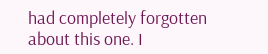had completely forgotten about this one. I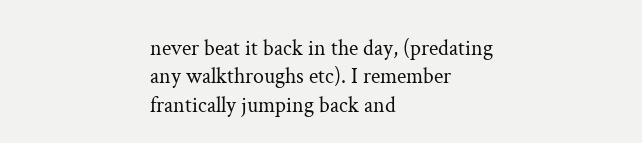never beat it back in the day, (predating any walkthroughs etc). I remember frantically jumping back and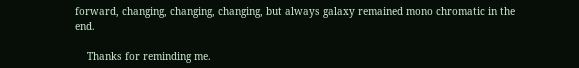forward, changing, changing, changing, but always galaxy remained mono chromatic in the end.

    Thanks for reminding me.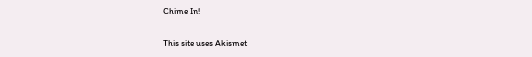Chime In!

This site uses Akismet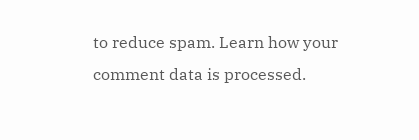to reduce spam. Learn how your comment data is processed.